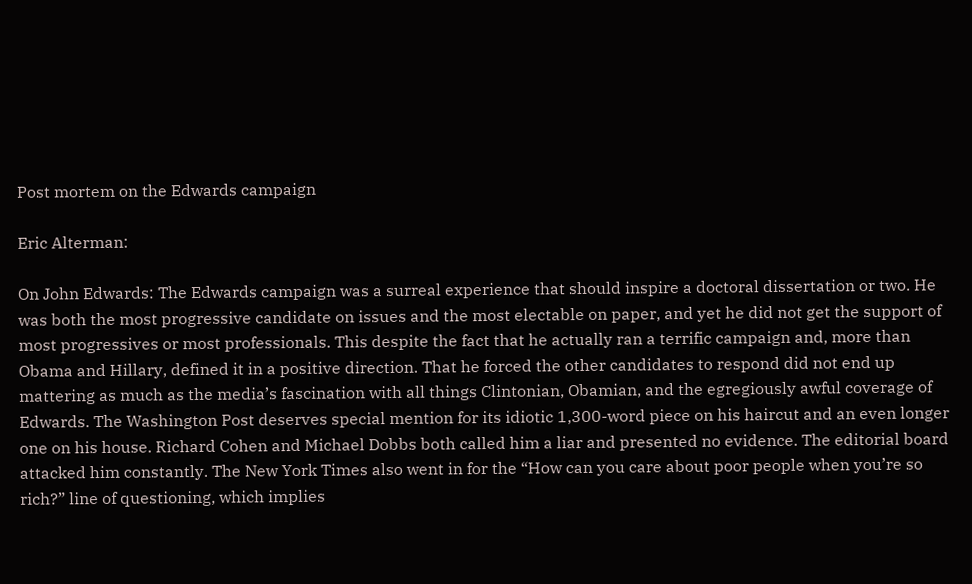Post mortem on the Edwards campaign

Eric Alterman:

On John Edwards: The Edwards campaign was a surreal experience that should inspire a doctoral dissertation or two. He was both the most progressive candidate on issues and the most electable on paper, and yet he did not get the support of most progressives or most professionals. This despite the fact that he actually ran a terrific campaign and, more than Obama and Hillary, defined it in a positive direction. That he forced the other candidates to respond did not end up mattering as much as the media’s fascination with all things Clintonian, Obamian, and the egregiously awful coverage of Edwards. The Washington Post deserves special mention for its idiotic 1,300-word piece on his haircut and an even longer one on his house. Richard Cohen and Michael Dobbs both called him a liar and presented no evidence. The editorial board attacked him constantly. The New York Times also went in for the “How can you care about poor people when you’re so rich?” line of questioning, which implies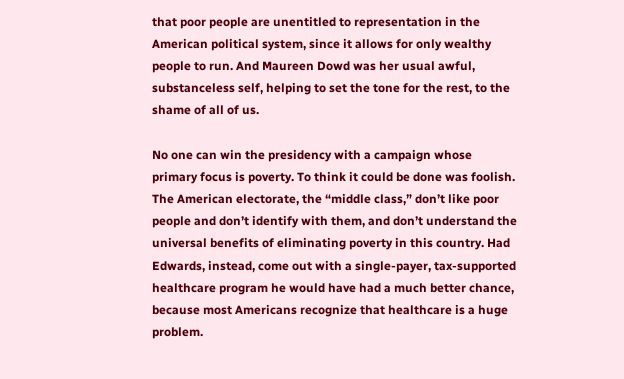that poor people are unentitled to representation in the American political system, since it allows for only wealthy people to run. And Maureen Dowd was her usual awful, substanceless self, helping to set the tone for the rest, to the shame of all of us.

No one can win the presidency with a campaign whose primary focus is poverty. To think it could be done was foolish. The American electorate, the “middle class,” don’t like poor people and don’t identify with them, and don’t understand the universal benefits of eliminating poverty in this country. Had Edwards, instead, come out with a single-payer, tax-supported healthcare program he would have had a much better chance, because most Americans recognize that healthcare is a huge problem.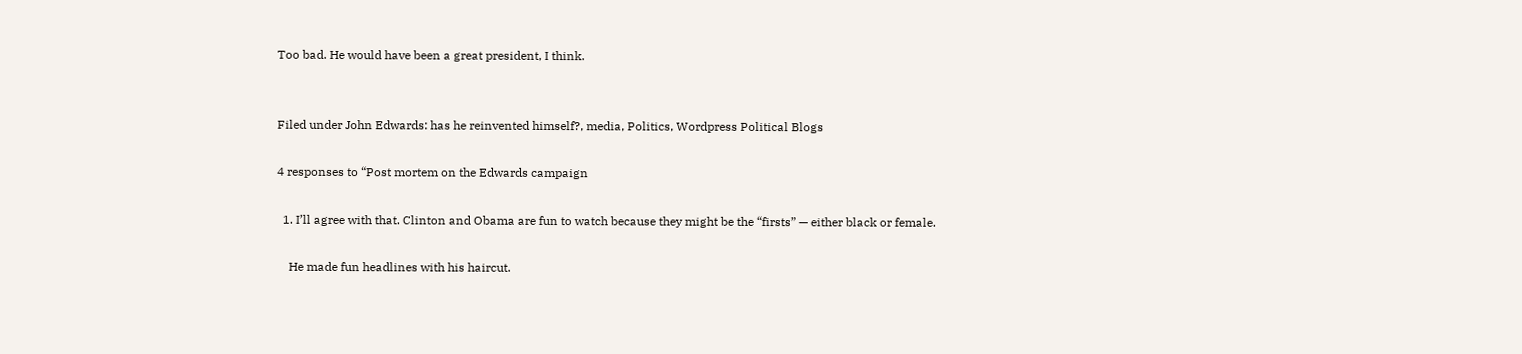Too bad. He would have been a great president, I think.


Filed under John Edwards: has he reinvented himself?, media, Politics, Wordpress Political Blogs

4 responses to “Post mortem on the Edwards campaign

  1. I’ll agree with that. Clinton and Obama are fun to watch because they might be the “firsts” — either black or female.

    He made fun headlines with his haircut.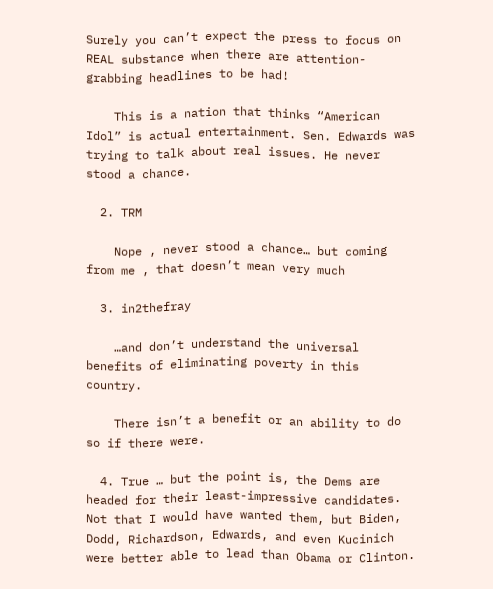Surely you can’t expect the press to focus on REAL substance when there are attention-grabbing headlines to be had!

    This is a nation that thinks “American Idol” is actual entertainment. Sen. Edwards was trying to talk about real issues. He never stood a chance.

  2. TRM

    Nope , never stood a chance… but coming from me , that doesn’t mean very much

  3. in2thefray

    …and don’t understand the universal benefits of eliminating poverty in this country.

    There isn’t a benefit or an ability to do so if there were.

  4. True … but the point is, the Dems are headed for their least-impressive candidates. Not that I would have wanted them, but Biden, Dodd, Richardson, Edwards, and even Kucinich were better able to lead than Obama or Clinton.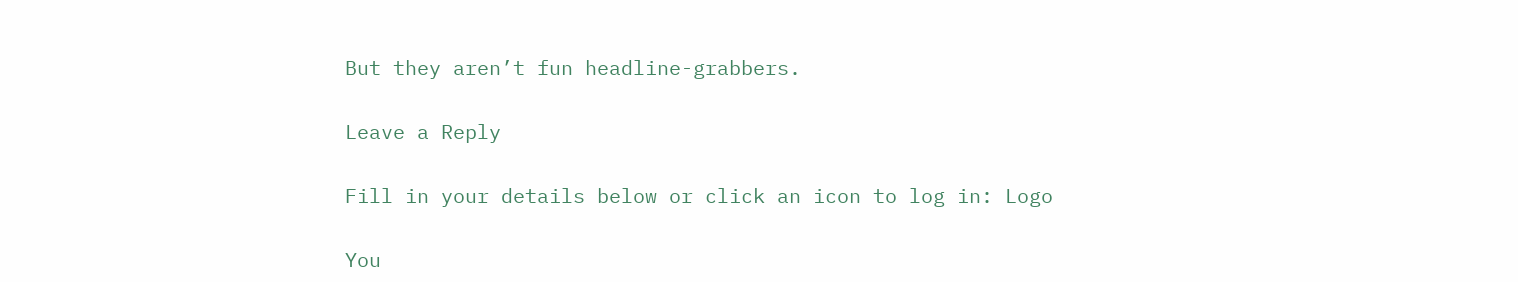But they aren’t fun headline-grabbers.

Leave a Reply

Fill in your details below or click an icon to log in: Logo

You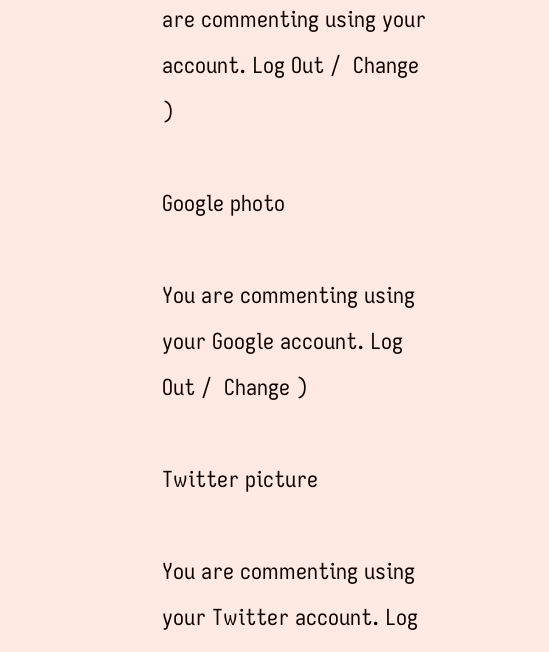are commenting using your account. Log Out /  Change )

Google photo

You are commenting using your Google account. Log Out /  Change )

Twitter picture

You are commenting using your Twitter account. Log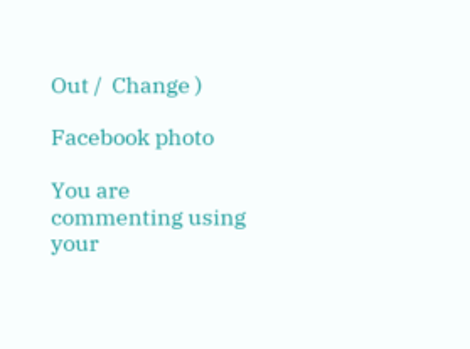Out /  Change )

Facebook photo

You are commenting using your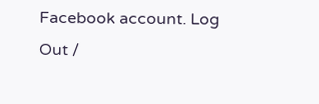Facebook account. Log Out /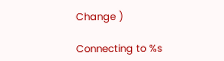Change )

Connecting to %s